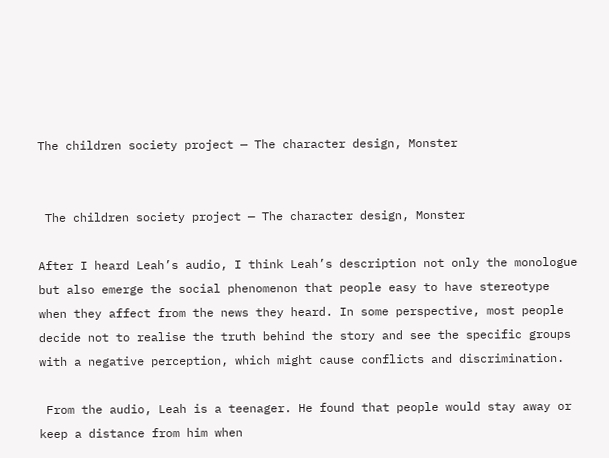The children society project — The character design, Monster


 The children society project — The character design, Monster

After I heard Leah’s audio, I think Leah’s description not only the monologue but also emerge the social phenomenon that people easy to have stereotype when they affect from the news they heard. In some perspective, most people decide not to realise the truth behind the story and see the specific groups with a negative perception, which might cause conflicts and discrimination.

 From the audio, Leah is a teenager. He found that people would stay away or keep a distance from him when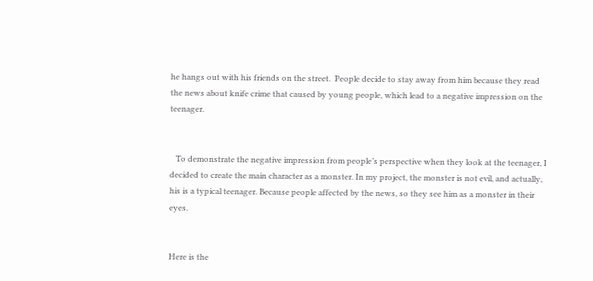he hangs out with his friends on the street.  People decide to stay away from him because they read the news about knife crime that caused by young people, which lead to a negative impression on the teenager.


   To demonstrate the negative impression from people’s perspective when they look at the teenager, I decided to create the main character as a monster. In my project, the monster is not evil, and actually, his is a typical teenager. Because people affected by the news, so they see him as a monster in their eyes.


Here is the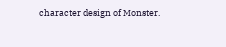character design of Monster.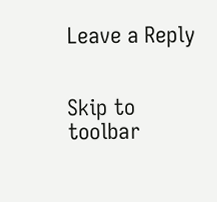Leave a Reply


Skip to toolbar